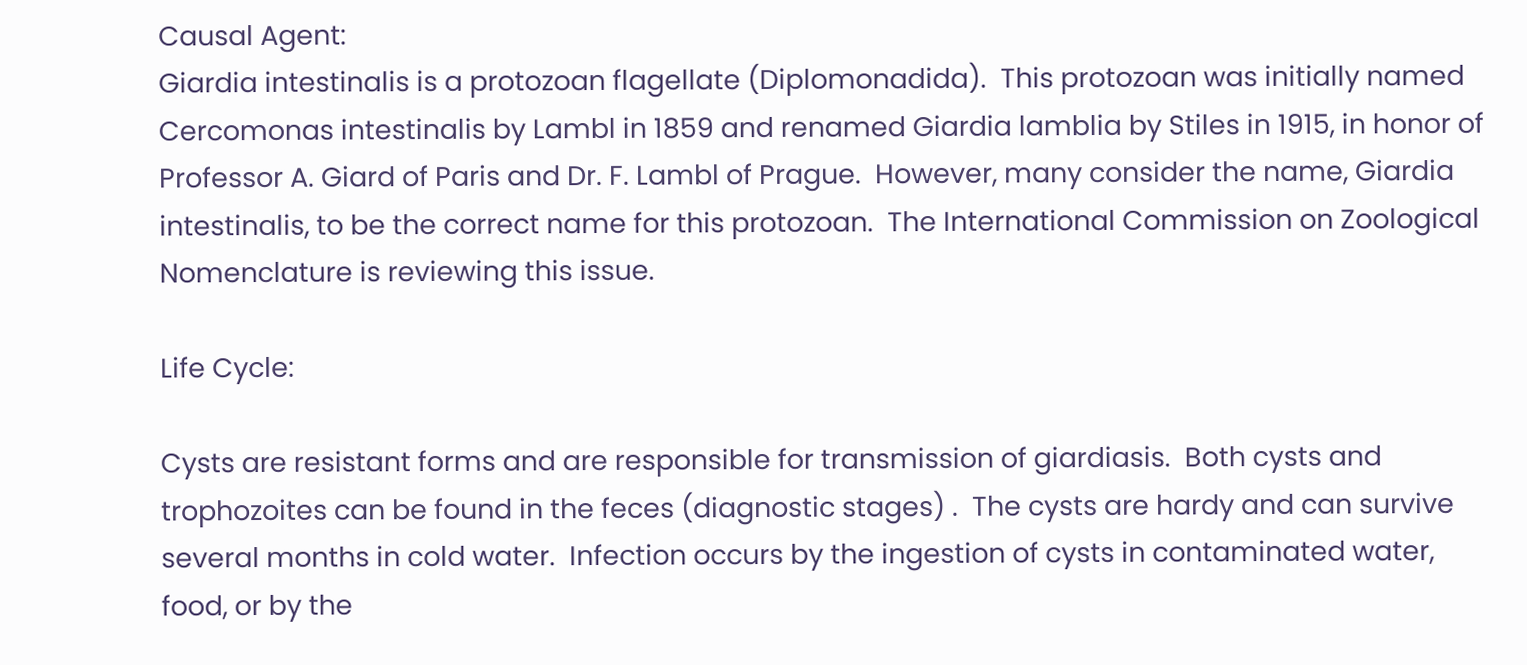Causal Agent:
Giardia intestinalis is a protozoan flagellate (Diplomonadida).  This protozoan was initially named Cercomonas intestinalis by Lambl in 1859 and renamed Giardia lamblia by Stiles in 1915, in honor of Professor A. Giard of Paris and Dr. F. Lambl of Prague.  However, many consider the name, Giardia intestinalis, to be the correct name for this protozoan.  The International Commission on Zoological Nomenclature is reviewing this issue.

Life Cycle:

Cysts are resistant forms and are responsible for transmission of giardiasis.  Both cysts and trophozoites can be found in the feces (diagnostic stages) .  The cysts are hardy and can survive several months in cold water.  Infection occurs by the ingestion of cysts in contaminated water, food, or by the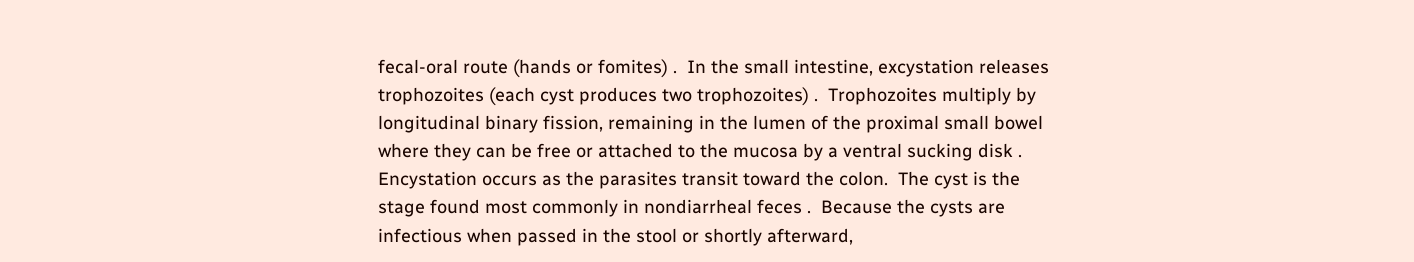fecal-oral route (hands or fomites) .  In the small intestine, excystation releases trophozoites (each cyst produces two trophozoites) .  Trophozoites multiply by longitudinal binary fission, remaining in the lumen of the proximal small bowel where they can be free or attached to the mucosa by a ventral sucking disk .  Encystation occurs as the parasites transit toward the colon.  The cyst is the stage found most commonly in nondiarrheal feces .  Because the cysts are infectious when passed in the stool or shortly afterward,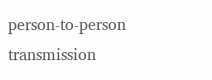person-to-person transmission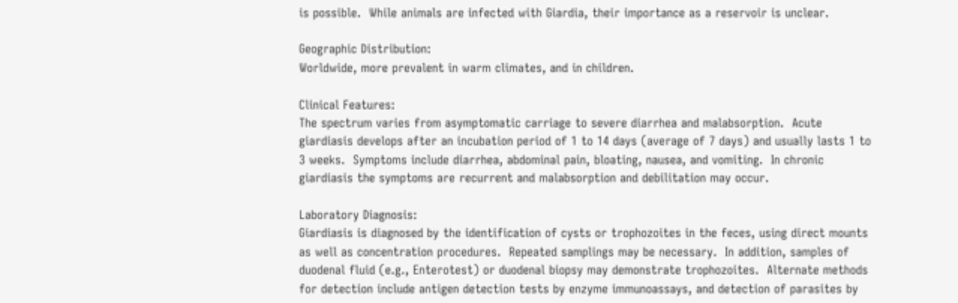is possible.  While animals are infected with Giardia, their importance as a reservoir is unclear.

Geographic Distribution:
Worldwide, more prevalent in warm climates, and in children.

Clinical Features:
The spectrum varies from asymptomatic carriage to severe diarrhea and malabsorption.  Acute giardiasis develops after an incubation period of 1 to 14 days (average of 7 days) and usually lasts 1 to 3 weeks.  Symptoms include diarrhea, abdominal pain, bloating, nausea, and vomiting.  In chronic giardiasis the symptoms are recurrent and malabsorption and debilitation may occur.

Laboratory Diagnosis:
Giardiasis is diagnosed by the identification of cysts or trophozoites in the feces, using direct mounts as well as concentration procedures.  Repeated samplings may be necessary.  In addition, samples of duodenal fluid (e.g., Enterotest) or duodenal biopsy may demonstrate trophozoites.  Alternate methods for detection include antigen detection tests by enzyme immunoassays, and detection of parasites by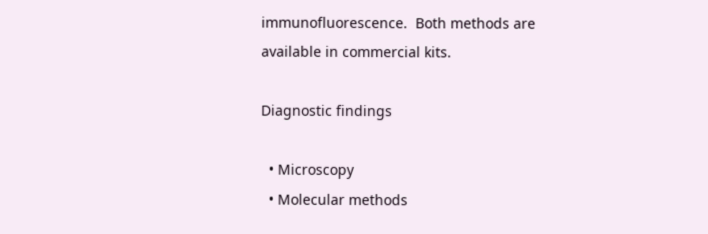immunofluorescence.  Both methods are available in commercial kits.

Diagnostic findings

  • Microscopy
  • Molecular methods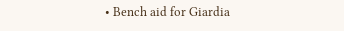• Bench aid for Giardia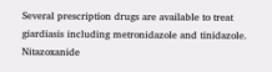Several prescription drugs are available to treat giardiasis including metronidazole and tinidazole.  Nitazoxanide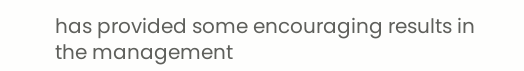has provided some encouraging results in the management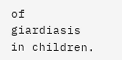of giardiasis in children.